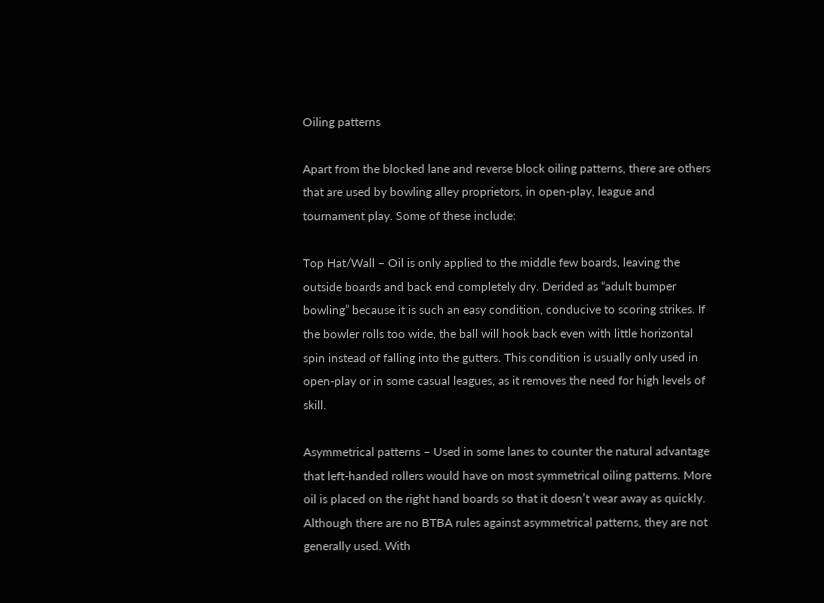Oiling patterns

Apart from the blocked lane and reverse block oiling patterns, there are others that are used by bowling alley proprietors, in open-play, league and tournament play. Some of these include:

Top Hat/Wall – Oil is only applied to the middle few boards, leaving the outside boards and back end completely dry. Derided as “adult bumper bowling” because it is such an easy condition, conducive to scoring strikes. If the bowler rolls too wide, the ball will hook back even with little horizontal spin instead of falling into the gutters. This condition is usually only used in open-play or in some casual leagues, as it removes the need for high levels of skill.

Asymmetrical patterns – Used in some lanes to counter the natural advantage that left-handed rollers would have on most symmetrical oiling patterns. More oil is placed on the right hand boards so that it doesn’t wear away as quickly. Although there are no BTBA rules against asymmetrical patterns, they are not generally used. With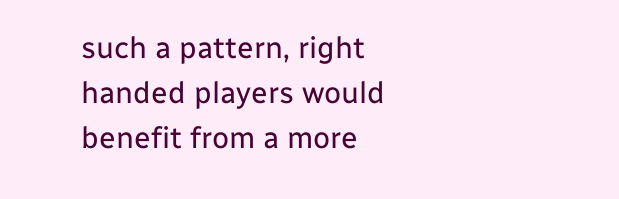such a pattern, right handed players would benefit from a more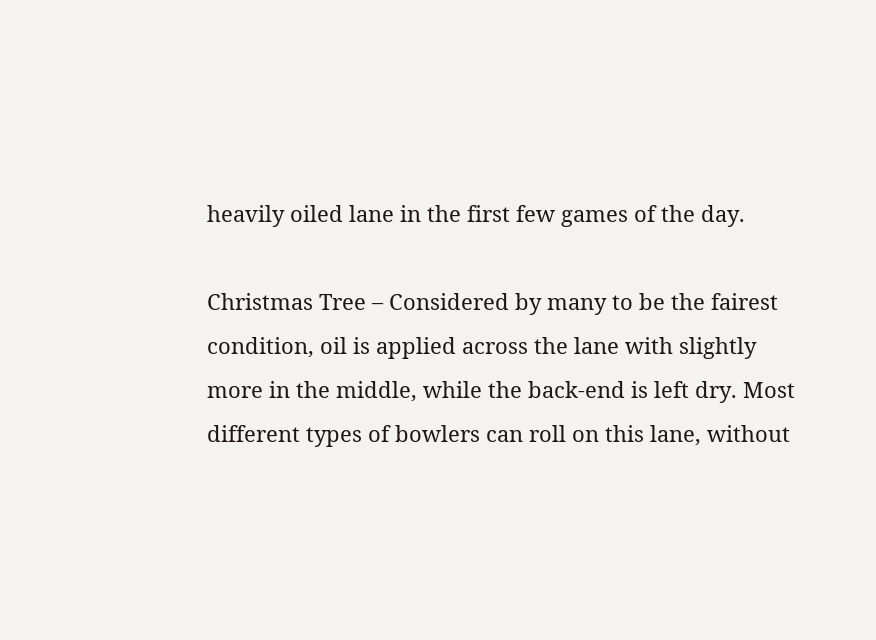heavily oiled lane in the first few games of the day.

Christmas Tree – Considered by many to be the fairest condition, oil is applied across the lane with slightly more in the middle, while the back-end is left dry. Most different types of bowlers can roll on this lane, without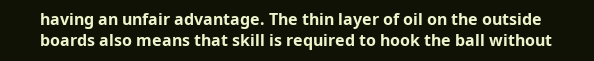having an unfair advantage. The thin layer of oil on the outside boards also means that skill is required to hook the ball without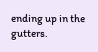ending up in the gutters.